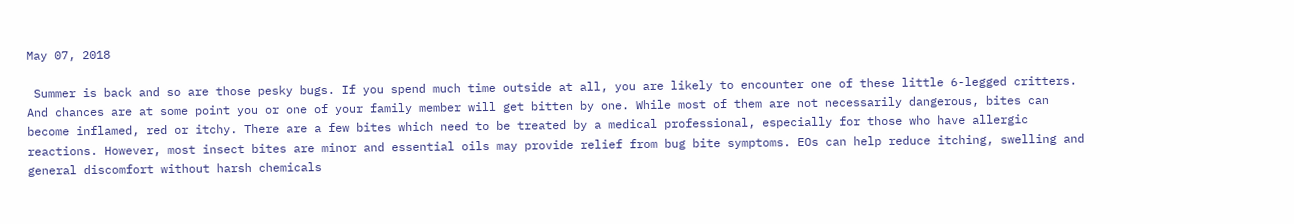May 07, 2018

 Summer is back and so are those pesky bugs. If you spend much time outside at all, you are likely to encounter one of these little 6-legged critters. And chances are at some point you or one of your family member will get bitten by one. While most of them are not necessarily dangerous, bites can become inflamed, red or itchy. There are a few bites which need to be treated by a medical professional, especially for those who have allergic reactions. However, most insect bites are minor and essential oils may provide relief from bug bite symptoms. EOs can help reduce itching, swelling and general discomfort without harsh chemicals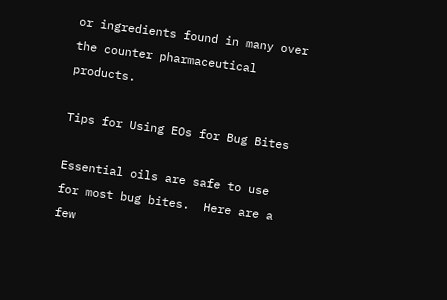or ingredients found in many over the counter pharmaceutical products.

Tips for Using EOs for Bug Bites

Essential oils are safe to use for most bug bites.  Here are a few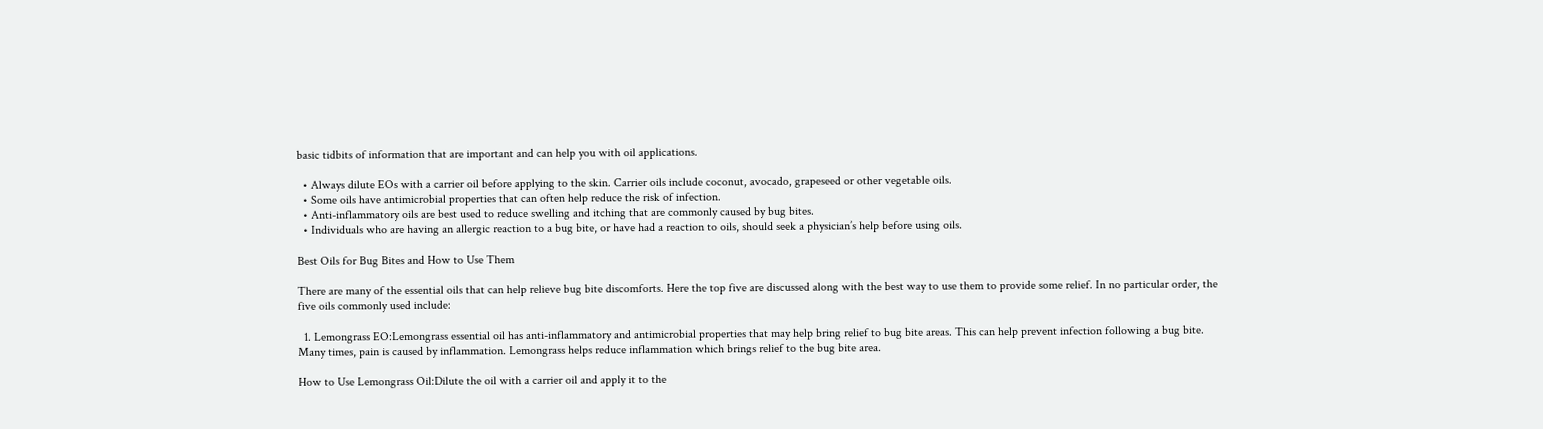basic tidbits of information that are important and can help you with oil applications.

  • Always dilute EOs with a carrier oil before applying to the skin. Carrier oils include coconut, avocado, grapeseed or other vegetable oils.
  • Some oils have antimicrobial properties that can often help reduce the risk of infection.
  • Anti-inflammatory oils are best used to reduce swelling and itching that are commonly caused by bug bites.
  • Individuals who are having an allergic reaction to a bug bite, or have had a reaction to oils, should seek a physician’s help before using oils.

Best Oils for Bug Bites and How to Use Them

There are many of the essential oils that can help relieve bug bite discomforts. Here the top five are discussed along with the best way to use them to provide some relief. In no particular order, the five oils commonly used include:

  1. Lemongrass EO:Lemongrass essential oil has anti-inflammatory and antimicrobial properties that may help bring relief to bug bite areas. This can help prevent infection following a bug bite. Many times, pain is caused by inflammation. Lemongrass helps reduce inflammation which brings relief to the bug bite area.

How to Use Lemongrass Oil:Dilute the oil with a carrier oil and apply it to the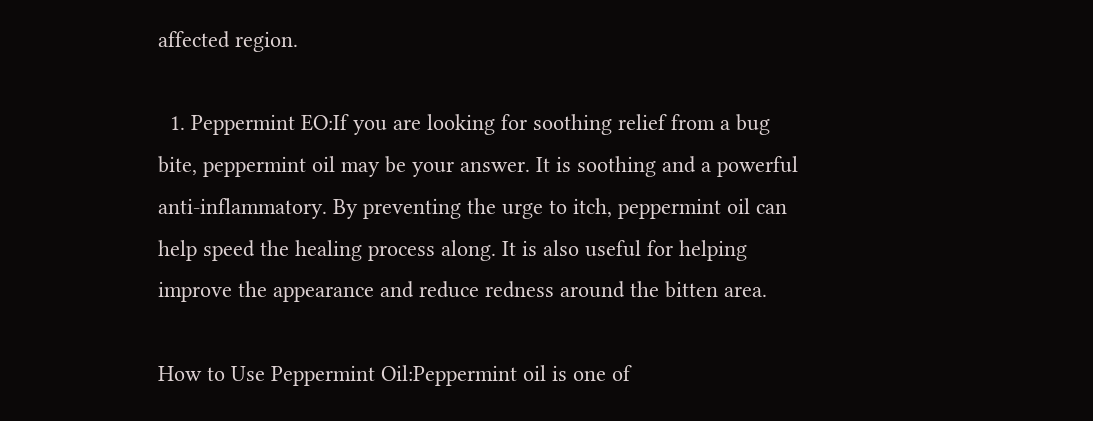affected region.

  1. Peppermint EO:If you are looking for soothing relief from a bug bite, peppermint oil may be your answer. It is soothing and a powerful anti-inflammatory. By preventing the urge to itch, peppermint oil can help speed the healing process along. It is also useful for helping improve the appearance and reduce redness around the bitten area.

How to Use Peppermint Oil:Peppermint oil is one of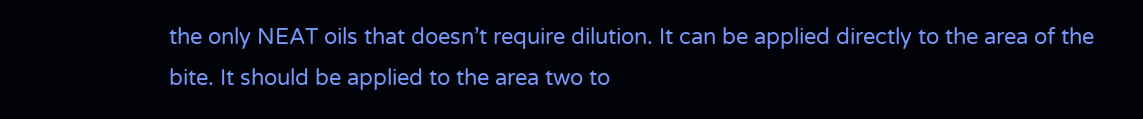the only NEAT oils that doesn’t require dilution. It can be applied directly to the area of the bite. It should be applied to the area two to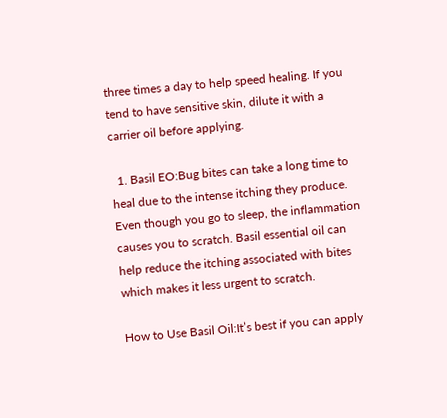three times a day to help speed healing. If you tend to have sensitive skin, dilute it with a carrier oil before applying.

  1. Basil EO:Bug bites can take a long time to heal due to the intense itching they produce. Even though you go to sleep, the inflammation causes you to scratch. Basil essential oil can help reduce the itching associated with bites which makes it less urgent to scratch.

How to Use Basil Oil:It’s best if you can apply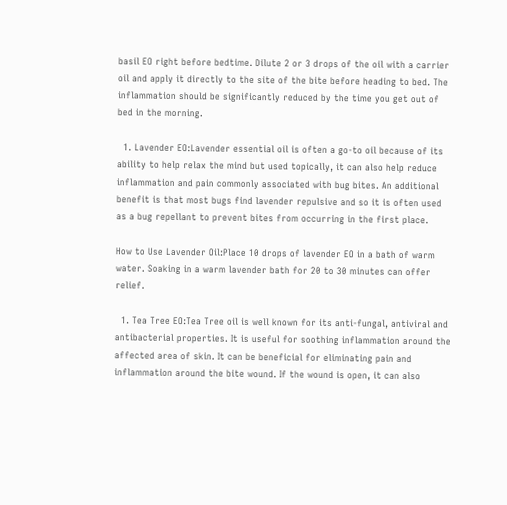basil EO right before bedtime. Dilute 2 or 3 drops of the oil with a carrier oil and apply it directly to the site of the bite before heading to bed. The inflammation should be significantly reduced by the time you get out of bed in the morning.

  1. Lavender EO:Lavender essential oil is often a go-to oil because of its ability to help relax the mind but used topically, it can also help reduce inflammation and pain commonly associated with bug bites. An additional benefit is that most bugs find lavender repulsive and so it is often used as a bug repellant to prevent bites from occurring in the first place.

How to Use Lavender Oil:Place 10 drops of lavender EO in a bath of warm water. Soaking in a warm lavender bath for 20 to 30 minutes can offer relief.

  1. Tea Tree EO:Tea Tree oil is well known for its anti-fungal, antiviral and antibacterial properties. It is useful for soothing inflammation around the affected area of skin. It can be beneficial for eliminating pain and inflammation around the bite wound. If the wound is open, it can also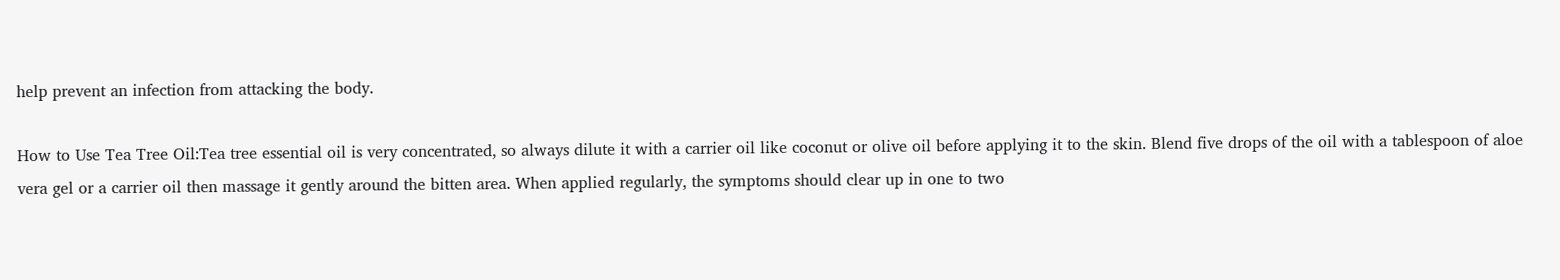help prevent an infection from attacking the body.

How to Use Tea Tree Oil:Tea tree essential oil is very concentrated, so always dilute it with a carrier oil like coconut or olive oil before applying it to the skin. Blend five drops of the oil with a tablespoon of aloe vera gel or a carrier oil then massage it gently around the bitten area. When applied regularly, the symptoms should clear up in one to two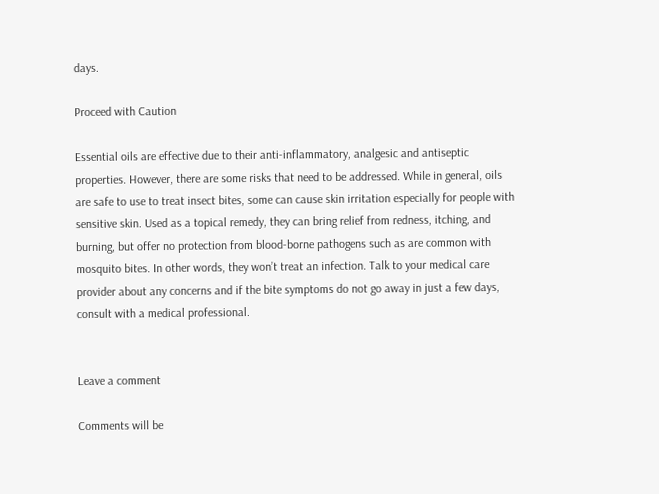days.

Proceed with Caution

Essential oils are effective due to their anti-inflammatory, analgesic and antiseptic properties. However, there are some risks that need to be addressed. While in general, oils are safe to use to treat insect bites, some can cause skin irritation especially for people with sensitive skin. Used as a topical remedy, they can bring relief from redness, itching, and burning, but offer no protection from blood-borne pathogens such as are common with mosquito bites. In other words, they won’t treat an infection. Talk to your medical care provider about any concerns and if the bite symptoms do not go away in just a few days, consult with a medical professional.


Leave a comment

Comments will be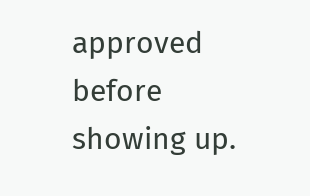approved before showing up.